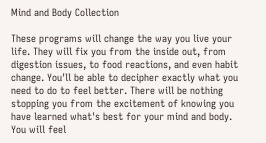Mind and Body Collection

These programs will change the way you live your life. They will fix you from the inside out, from digestion issues, to food reactions, and even habit change. You'll be able to decipher exactly what you need to do to feel better. There will be nothing stopping you from the excitement of knowing you have learned what's best for your mind and body. You will feel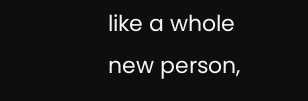like a whole new person,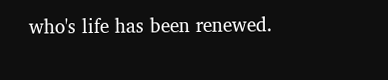who's life has been renewed.